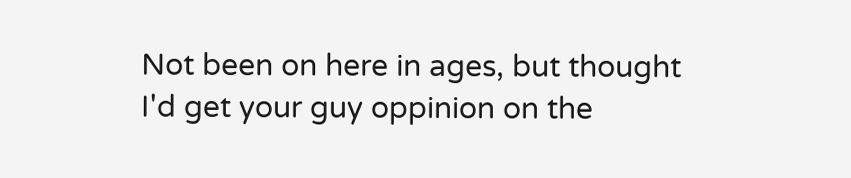Not been on here in ages, but thought I'd get your guy oppinion on the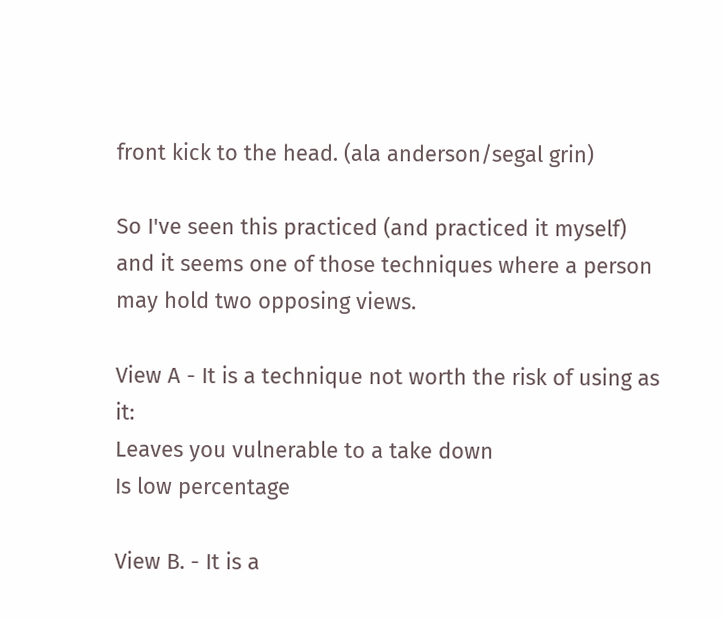front kick to the head. (ala anderson/segal grin)

So I've seen this practiced (and practiced it myself) and it seems one of those techniques where a person may hold two opposing views.

View A - It is a technique not worth the risk of using as it:
Leaves you vulnerable to a take down
Is low percentage

View B. - It is a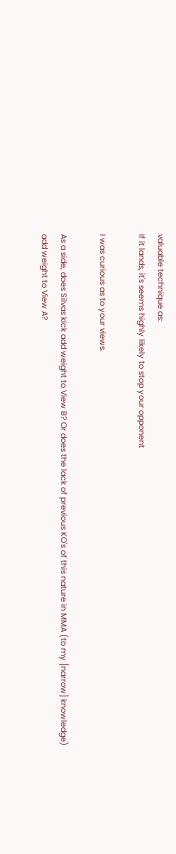valuable technique as:
If it lands, it's seems highly likely to stop your opponent

I was curious as to your views.

As a side, does Silvas kick add weight to View B? Or does the lack of previous KO's of this nature in MMA (to my [narrow] knowledge) add weight to View A?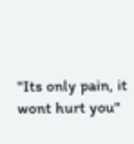"Its only pain, it wont hurt you"